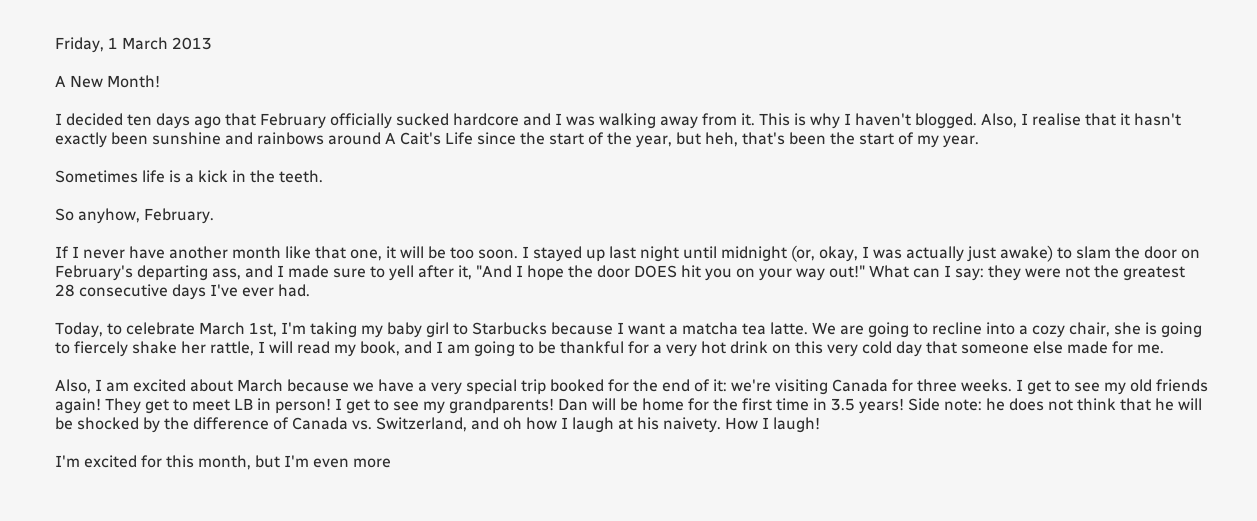Friday, 1 March 2013

A New Month!

I decided ten days ago that February officially sucked hardcore and I was walking away from it. This is why I haven't blogged. Also, I realise that it hasn't exactly been sunshine and rainbows around A Cait's Life since the start of the year, but heh, that's been the start of my year.

Sometimes life is a kick in the teeth.

So anyhow, February.

If I never have another month like that one, it will be too soon. I stayed up last night until midnight (or, okay, I was actually just awake) to slam the door on February's departing ass, and I made sure to yell after it, "And I hope the door DOES hit you on your way out!" What can I say: they were not the greatest 28 consecutive days I've ever had.

Today, to celebrate March 1st, I'm taking my baby girl to Starbucks because I want a matcha tea latte. We are going to recline into a cozy chair, she is going to fiercely shake her rattle, I will read my book, and I am going to be thankful for a very hot drink on this very cold day that someone else made for me.

Also, I am excited about March because we have a very special trip booked for the end of it: we're visiting Canada for three weeks. I get to see my old friends again! They get to meet LB in person! I get to see my grandparents! Dan will be home for the first time in 3.5 years! Side note: he does not think that he will be shocked by the difference of Canada vs. Switzerland, and oh how I laugh at his naivety. How I laugh!

I'm excited for this month, but I'm even more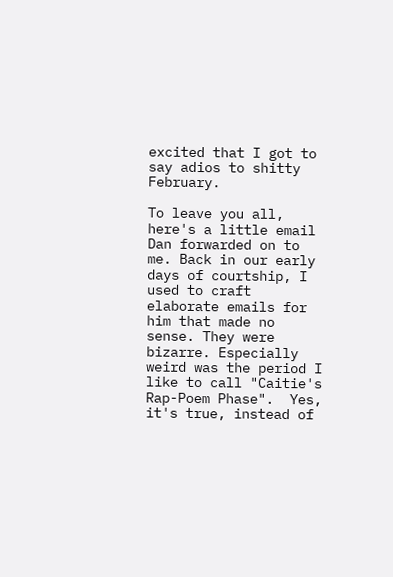excited that I got to say adios to shitty February.

To leave you all, here's a little email Dan forwarded on to me. Back in our early days of courtship, I used to craft elaborate emails for him that made no sense. They were bizarre. Especially weird was the period I like to call "Caitie's Rap-Poem Phase".  Yes, it's true, instead of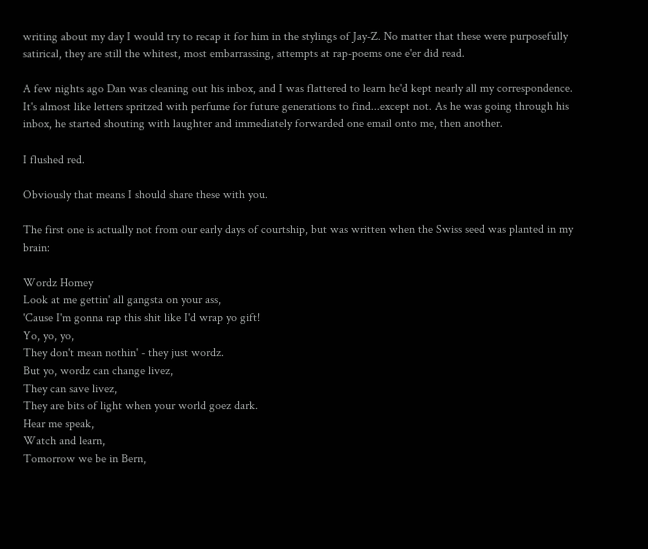writing about my day I would try to recap it for him in the stylings of Jay-Z. No matter that these were purposefully satirical, they are still the whitest, most embarrassing, attempts at rap-poems one e'er did read.

A few nights ago Dan was cleaning out his inbox, and I was flattered to learn he'd kept nearly all my correspondence. It's almost like letters spritzed with perfume for future generations to find...except not. As he was going through his inbox, he started shouting with laughter and immediately forwarded one email onto me, then another.

I flushed red.

Obviously that means I should share these with you.

The first one is actually not from our early days of courtship, but was written when the Swiss seed was planted in my brain:

Wordz Homey
Look at me gettin' all gangsta on your ass,
'Cause I'm gonna rap this shit like I'd wrap yo gift!
Yo, yo, yo,
They don't mean nothin' - they just wordz.
But yo, wordz can change livez,
They can save livez,
They are bits of light when your world goez dark.
Hear me speak,
Watch and learn,
Tomorrow we be in Bern,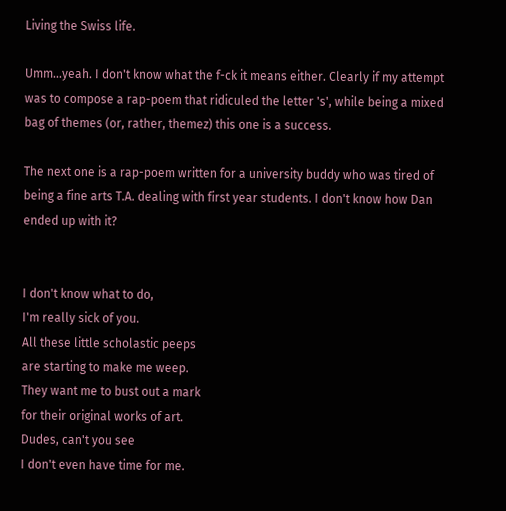Living the Swiss life.

Umm...yeah. I don't know what the f-ck it means either. Clearly if my attempt was to compose a rap-poem that ridiculed the letter 's', while being a mixed bag of themes (or, rather, themez) this one is a success.

The next one is a rap-poem written for a university buddy who was tired of being a fine arts T.A. dealing with first year students. I don't know how Dan ended up with it?


I don't know what to do,
I'm really sick of you.
All these little scholastic peeps
are starting to make me weep.
They want me to bust out a mark
for their original works of art.
Dudes, can't you see
I don't even have time for me.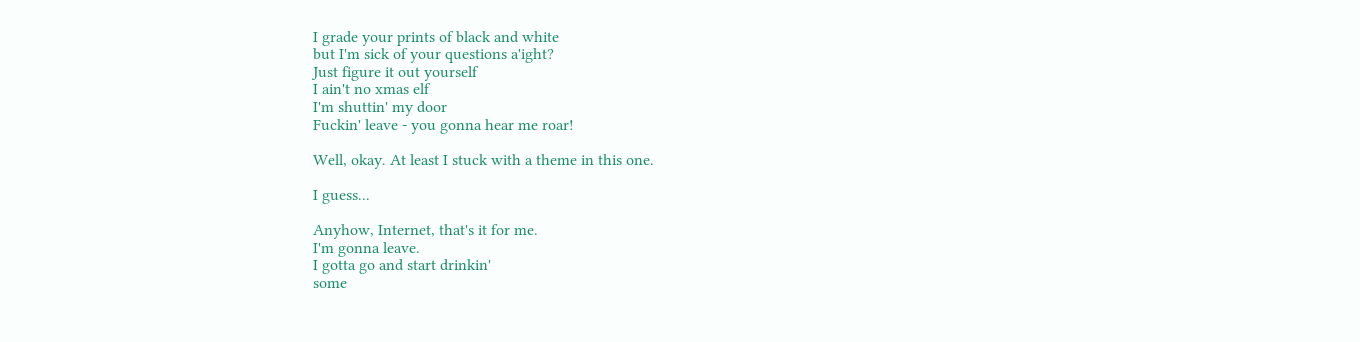I grade your prints of black and white
but I'm sick of your questions a'ight?
Just figure it out yourself
I ain't no xmas elf
I'm shuttin' my door
Fuckin' leave - you gonna hear me roar!

Well, okay. At least I stuck with a theme in this one.

I guess...

Anyhow, Internet, that's it for me.
I'm gonna leave.
I gotta go and start drinkin'
some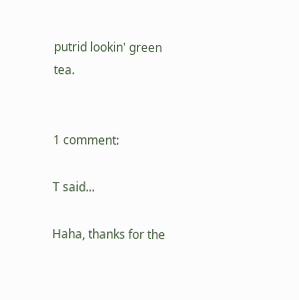putrid lookin' green tea.


1 comment:

T said...

Haha, thanks for the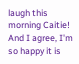laugh this morning Caitie! And I agree, I'm so happy it is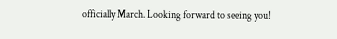officially March. Looking forward to seeing you!